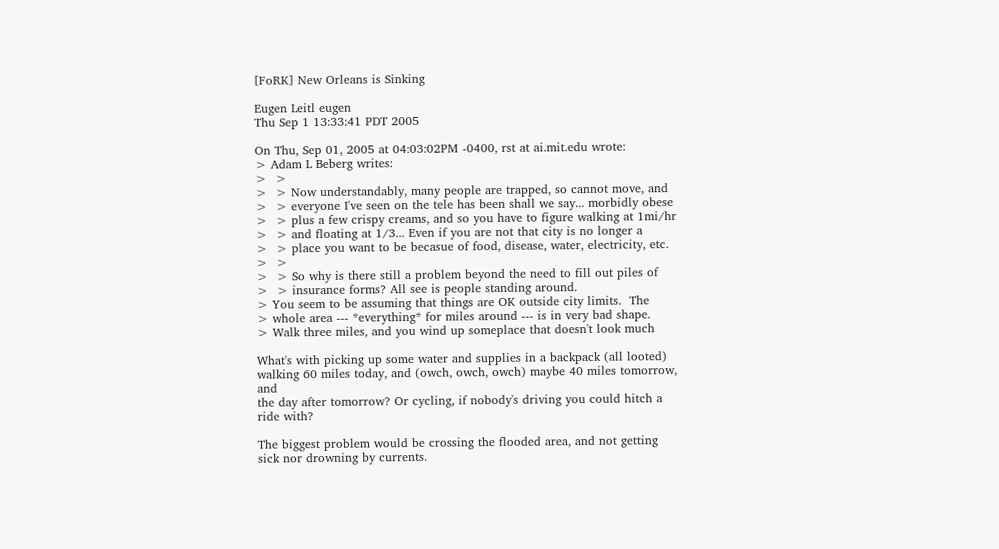[FoRK] New Orleans is Sinking

Eugen Leitl eugen
Thu Sep 1 13:33:41 PDT 2005

On Thu, Sep 01, 2005 at 04:03:02PM -0400, rst at ai.mit.edu wrote:
> Adam L Beberg writes:
>  >
>  > Now understandably, many people are trapped, so cannot move, and
>  > everyone I've seen on the tele has been shall we say... morbidly obese
>  > plus a few crispy creams, and so you have to figure walking at 1mi/hr
>  > and floating at 1/3... Even if you are not that city is no longer a
>  > place you want to be becasue of food, disease, water, electricity, etc.
>  >
>  > So why is there still a problem beyond the need to fill out piles of
>  > insurance forms? All see is people standing around.
> You seem to be assuming that things are OK outside city limits.  The
> whole area --- *everything* for miles around --- is in very bad shape.
> Walk three miles, and you wind up someplace that doesn't look much

What's with picking up some water and supplies in a backpack (all looted)
walking 60 miles today, and (owch, owch, owch) maybe 40 miles tomorrow, and
the day after tomorrow? Or cycling, if nobody's driving you could hitch a
ride with?

The biggest problem would be crossing the flooded area, and not getting
sick nor drowning by currents.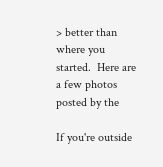> better than where you started.  Here are a few photos posted by the

If you're outside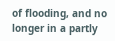of flooding, and no longer in a partly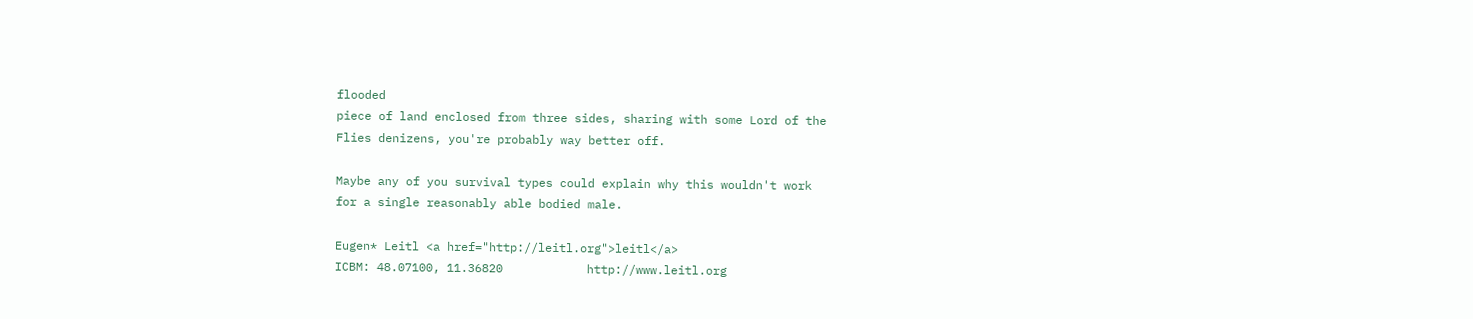flooded
piece of land enclosed from three sides, sharing with some Lord of the
Flies denizens, you're probably way better off.

Maybe any of you survival types could explain why this wouldn't work
for a single reasonably able bodied male.

Eugen* Leitl <a href="http://leitl.org">leitl</a>
ICBM: 48.07100, 11.36820            http://www.leitl.org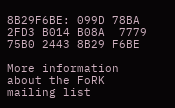8B29F6BE: 099D 78BA 2FD3 B014 B08A  7779 75B0 2443 8B29 F6BE

More information about the FoRK mailing list